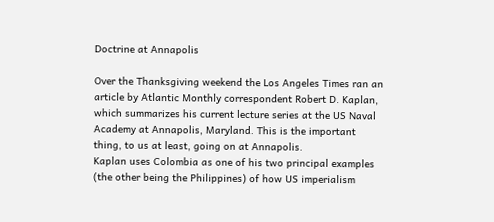Doctrine at Annapolis

Over the Thanksgiving weekend the Los Angeles Times ran an article by Atlantic Monthly correspondent Robert D. Kaplan, which summarizes his current lecture series at the US Naval Academy at Annapolis, Maryland. This is the important thing, to us at least, going on at Annapolis.
Kaplan uses Colombia as one of his two principal examples (the other being the Philippines) of how US imperialism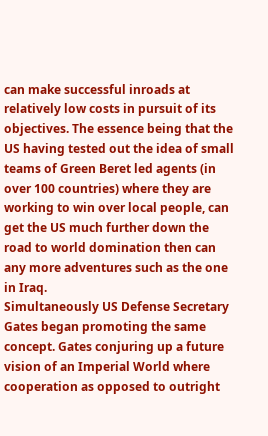can make successful inroads at relatively low costs in pursuit of its objectives. The essence being that the US having tested out the idea of small teams of Green Beret led agents (in over 100 countries) where they are working to win over local people, can get the US much further down the road to world domination then can any more adventures such as the one in Iraq.
Simultaneously US Defense Secretary Gates began promoting the same concept. Gates conjuring up a future vision of an Imperial World where cooperation as opposed to outright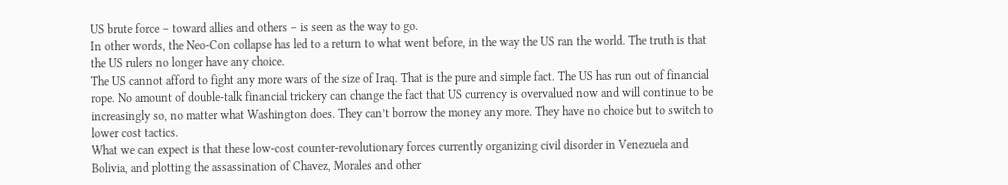US brute force – toward allies and others – is seen as the way to go.
In other words, the Neo-Con collapse has led to a return to what went before, in the way the US ran the world. The truth is that the US rulers no longer have any choice.
The US cannot afford to fight any more wars of the size of Iraq. That is the pure and simple fact. The US has run out of financial rope. No amount of double-talk financial trickery can change the fact that US currency is overvalued now and will continue to be increasingly so, no matter what Washington does. They can’t borrow the money any more. They have no choice but to switch to lower cost tactics.
What we can expect is that these low-cost counter-revolutionary forces currently organizing civil disorder in Venezuela and Bolivia, and plotting the assassination of Chavez, Morales and other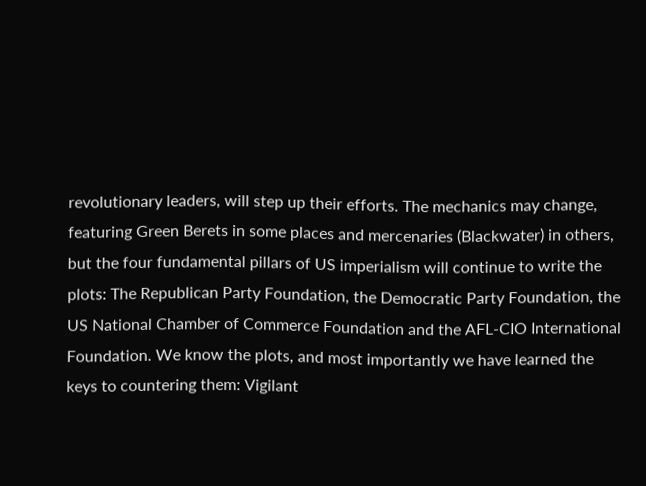revolutionary leaders, will step up their efforts. The mechanics may change, featuring Green Berets in some places and mercenaries (Blackwater) in others, but the four fundamental pillars of US imperialism will continue to write the plots: The Republican Party Foundation, the Democratic Party Foundation, the US National Chamber of Commerce Foundation and the AFL-CIO International Foundation. We know the plots, and most importantly we have learned the keys to countering them: Vigilant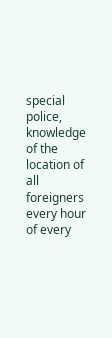special police, knowledge of the location of all foreigners every hour of every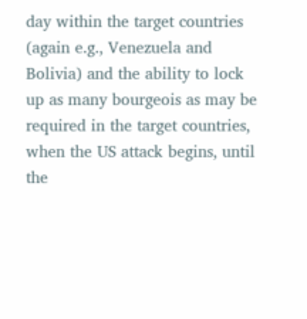day within the target countries (again e.g., Venezuela and Bolivia) and the ability to lock up as many bourgeois as may be required in the target countries, when the US attack begins, until the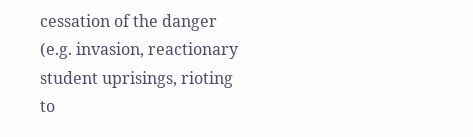cessation of the danger (e.g. invasion, reactionary student uprisings, rioting to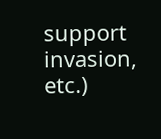support invasion, etc.)